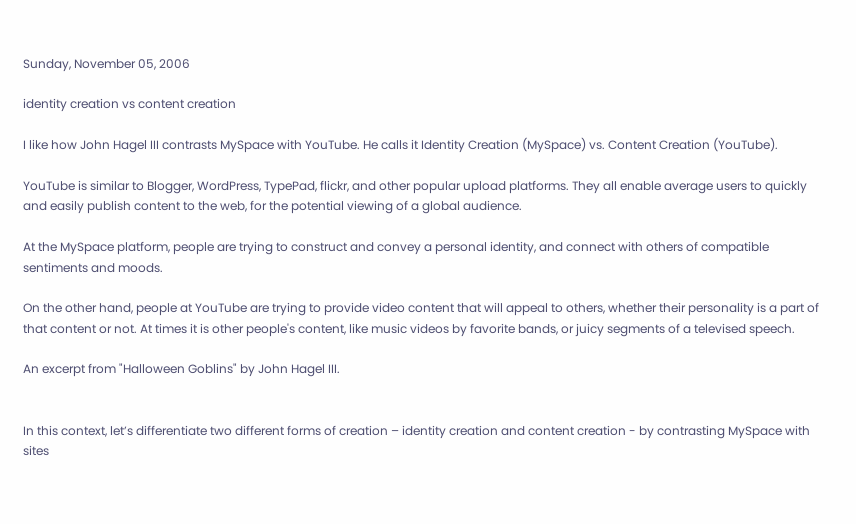Sunday, November 05, 2006

identity creation vs content creation

I like how John Hagel III contrasts MySpace with YouTube. He calls it Identity Creation (MySpace) vs. Content Creation (YouTube).

YouTube is similar to Blogger, WordPress, TypePad, flickr, and other popular upload platforms. They all enable average users to quickly and easily publish content to the web, for the potential viewing of a global audience.

At the MySpace platform, people are trying to construct and convey a personal identity, and connect with others of compatible sentiments and moods.

On the other hand, people at YouTube are trying to provide video content that will appeal to others, whether their personality is a part of that content or not. At times it is other people's content, like music videos by favorite bands, or juicy segments of a televised speech.

An excerpt from "Halloween Goblins" by John Hagel III.


In this context, let’s differentiate two different forms of creation – identity creation and content creation - by contrasting MySpace with sites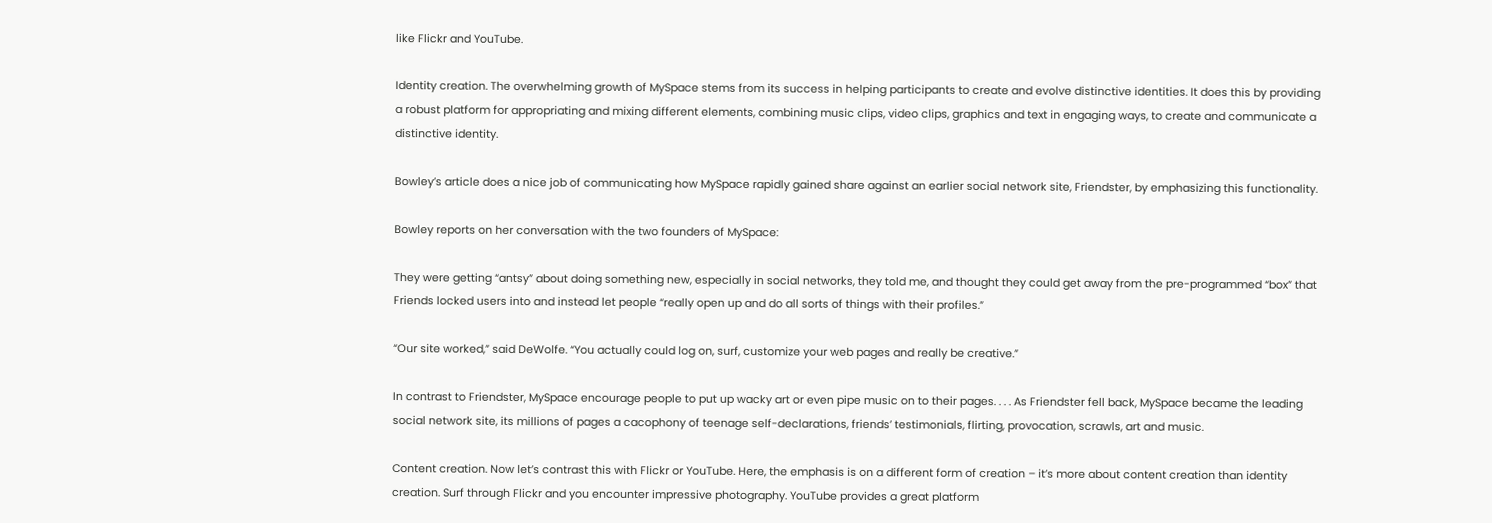like Flickr and YouTube.

Identity creation. The overwhelming growth of MySpace stems from its success in helping participants to create and evolve distinctive identities. It does this by providing a robust platform for appropriating and mixing different elements, combining music clips, video clips, graphics and text in engaging ways, to create and communicate a distinctive identity.

Bowley’s article does a nice job of communicating how MySpace rapidly gained share against an earlier social network site, Friendster, by emphasizing this functionality.

Bowley reports on her conversation with the two founders of MySpace:

They were getting “antsy” about doing something new, especially in social networks, they told me, and thought they could get away from the pre-programmed “box” that Friends locked users into and instead let people “really open up and do all sorts of things with their profiles.”

“Our site worked,” said DeWolfe. “You actually could log on, surf, customize your web pages and really be creative.”

In contrast to Friendster, MySpace encourage people to put up wacky art or even pipe music on to their pages. . . . As Friendster fell back, MySpace became the leading social network site, its millions of pages a cacophony of teenage self-declarations, friends’ testimonials, flirting, provocation, scrawls, art and music.

Content creation. Now let’s contrast this with Flickr or YouTube. Here, the emphasis is on a different form of creation – it’s more about content creation than identity creation. Surf through Flickr and you encounter impressive photography. YouTube provides a great platform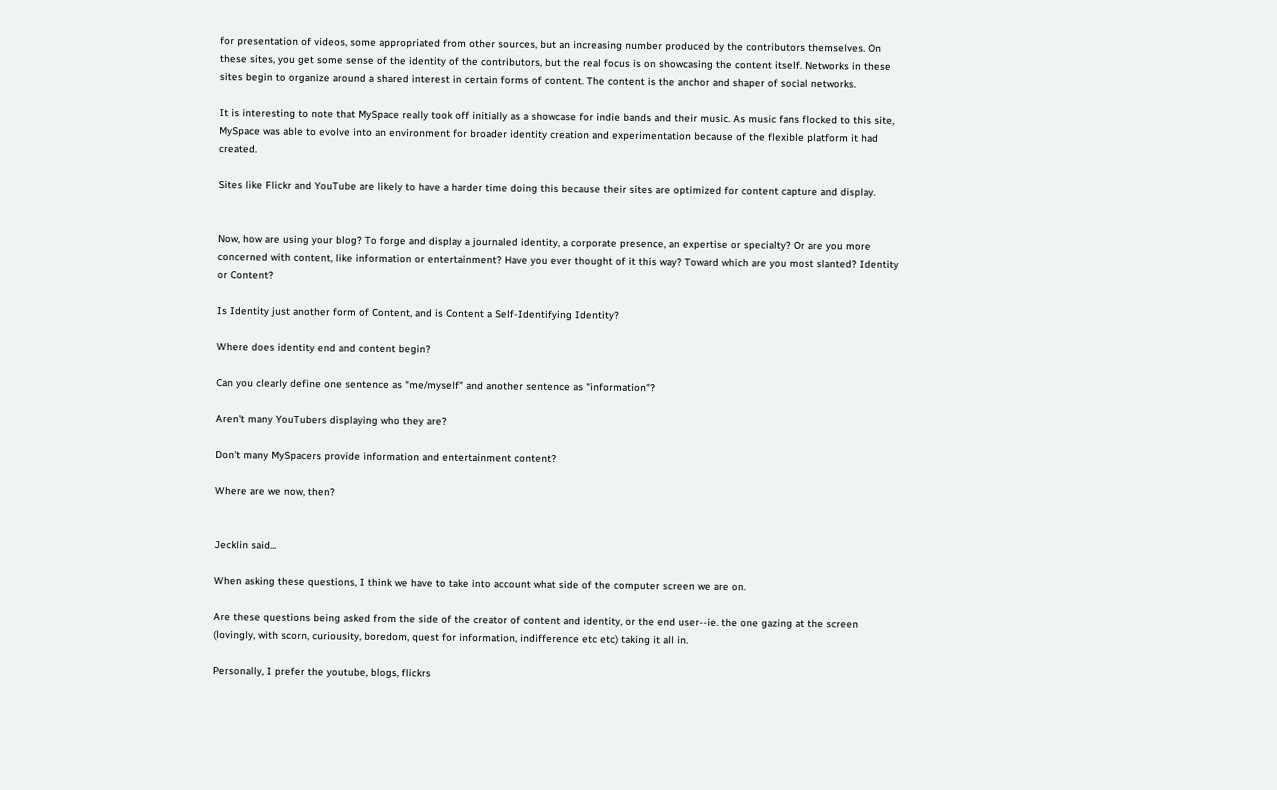for presentation of videos, some appropriated from other sources, but an increasing number produced by the contributors themselves. On these sites, you get some sense of the identity of the contributors, but the real focus is on showcasing the content itself. Networks in these sites begin to organize around a shared interest in certain forms of content. The content is the anchor and shaper of social networks.

It is interesting to note that MySpace really took off initially as a showcase for indie bands and their music. As music fans flocked to this site, MySpace was able to evolve into an environment for broader identity creation and experimentation because of the flexible platform it had created.

Sites like Flickr and YouTube are likely to have a harder time doing this because their sites are optimized for content capture and display.


Now, how are using your blog? To forge and display a journaled identity, a corporate presence, an expertise or specialty? Or are you more concerned with content, like information or entertainment? Have you ever thought of it this way? Toward which are you most slanted? Identity or Content?

Is Identity just another form of Content, and is Content a Self-Identifying Identity?

Where does identity end and content begin?

Can you clearly define one sentence as "me/myself" and another sentence as "information"?

Aren't many YouTubers displaying who they are?

Don't many MySpacers provide information and entertainment content?

Where are we now, then?


Jecklin said...

When asking these questions, I think we have to take into account what side of the computer screen we are on.

Are these questions being asked from the side of the creator of content and identity, or the end user--ie. the one gazing at the screen (lovingly, with scorn, curiousity, boredom, quest for information, indifference etc etc) taking it all in.

Personally, I prefer the youtube, blogs, flickrs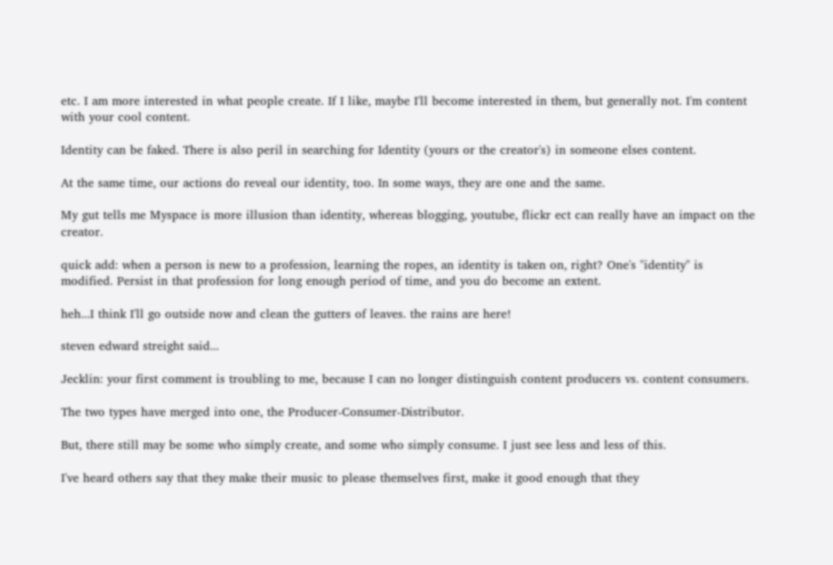etc. I am more interested in what people create. If I like, maybe I'll become interested in them, but generally not. I'm content with your cool content.

Identity can be faked. There is also peril in searching for Identity (yours or the creator's) in someone elses content.

At the same time, our actions do reveal our identity, too. In some ways, they are one and the same.

My gut tells me Myspace is more illusion than identity, whereas blogging, youtube, flickr ect can really have an impact on the creator.

quick add: when a person is new to a profession, learning the ropes, an identity is taken on, right? One's "identity" is modified. Persist in that profession for long enough period of time, and you do become an extent.

heh...I think I'll go outside now and clean the gutters of leaves. the rains are here!

steven edward streight said...

Jecklin: your first comment is troubling to me, because I can no longer distinguish content producers vs. content consumers.

The two types have merged into one, the Producer-Consumer-Distributor.

But, there still may be some who simply create, and some who simply consume. I just see less and less of this.

I've heard others say that they make their music to please themselves first, make it good enough that they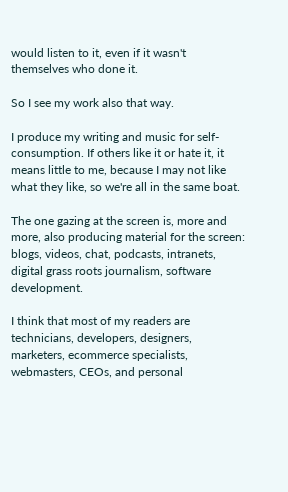would listen to it, even if it wasn't themselves who done it.

So I see my work also that way.

I produce my writing and music for self-consumption. If others like it or hate it, it means little to me, because I may not like what they like, so we're all in the same boat.

The one gazing at the screen is, more and more, also producing material for the screen: blogs, videos, chat, podcasts, intranets, digital grass roots journalism, software development.

I think that most of my readers are technicians, developers, designers, marketers, ecommerce specialists, webmasters, CEOs, and personal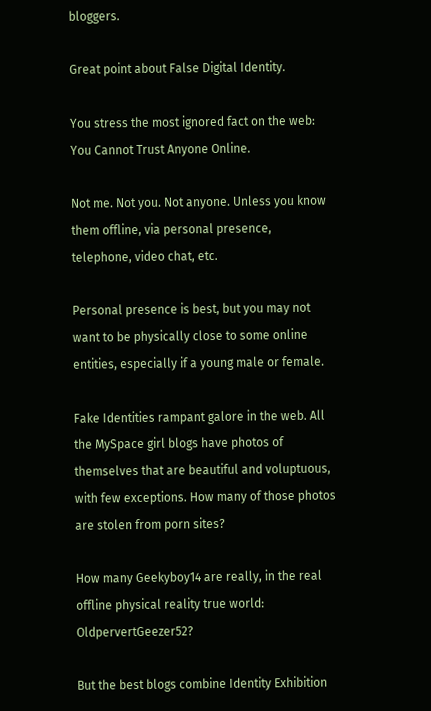bloggers.

Great point about False Digital Identity.

You stress the most ignored fact on the web: You Cannot Trust Anyone Online.

Not me. Not you. Not anyone. Unless you know them offline, via personal presence, telephone, video chat, etc.

Personal presence is best, but you may not want to be physically close to some online entities, especially if a young male or female.

Fake Identities rampant galore in the web. All the MySpace girl blogs have photos of themselves that are beautiful and voluptuous, with few exceptions. How many of those photos are stolen from porn sites?

How many Geekyboy14 are really, in the real offline physical reality true world: OldpervertGeezer52?

But the best blogs combine Identity Exhibition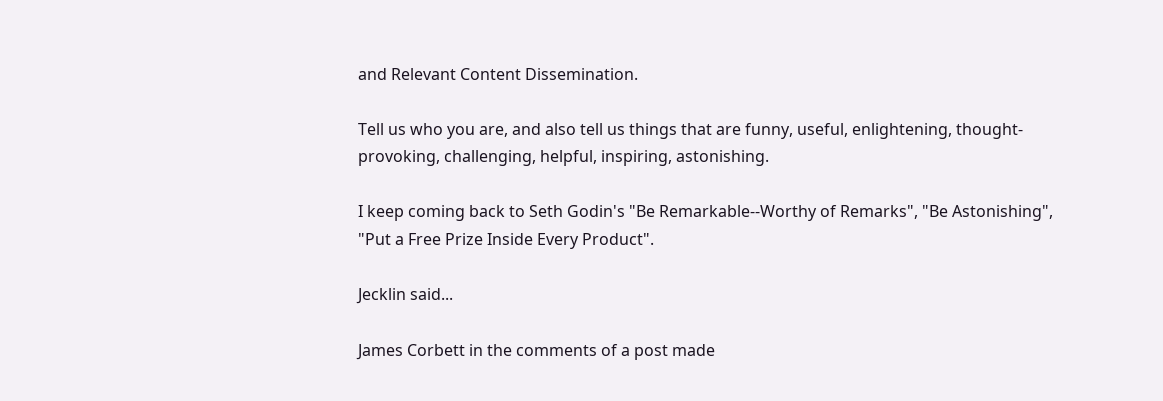and Relevant Content Dissemination.

Tell us who you are, and also tell us things that are funny, useful, enlightening, thought-provoking, challenging, helpful, inspiring, astonishing.

I keep coming back to Seth Godin's "Be Remarkable--Worthy of Remarks", "Be Astonishing", "Put a Free Prize Inside Every Product".

Jecklin said...

James Corbett in the comments of a post made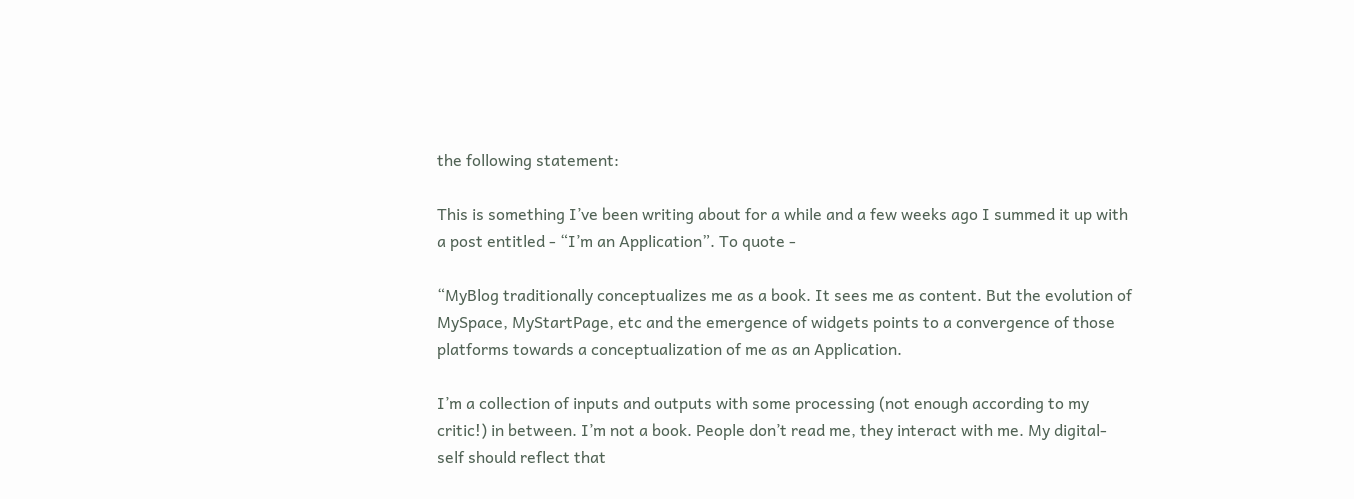the following statement:

This is something I’ve been writing about for a while and a few weeks ago I summed it up with a post entitled - “I’m an Application”. To quote -

“MyBlog traditionally conceptualizes me as a book. It sees me as content. But the evolution of MySpace, MyStartPage, etc and the emergence of widgets points to a convergence of those platforms towards a conceptualization of me as an Application.

I’m a collection of inputs and outputs with some processing (not enough according to my critic!) in between. I’m not a book. People don’t read me, they interact with me. My digital-self should reflect that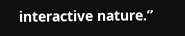interactive nature.”